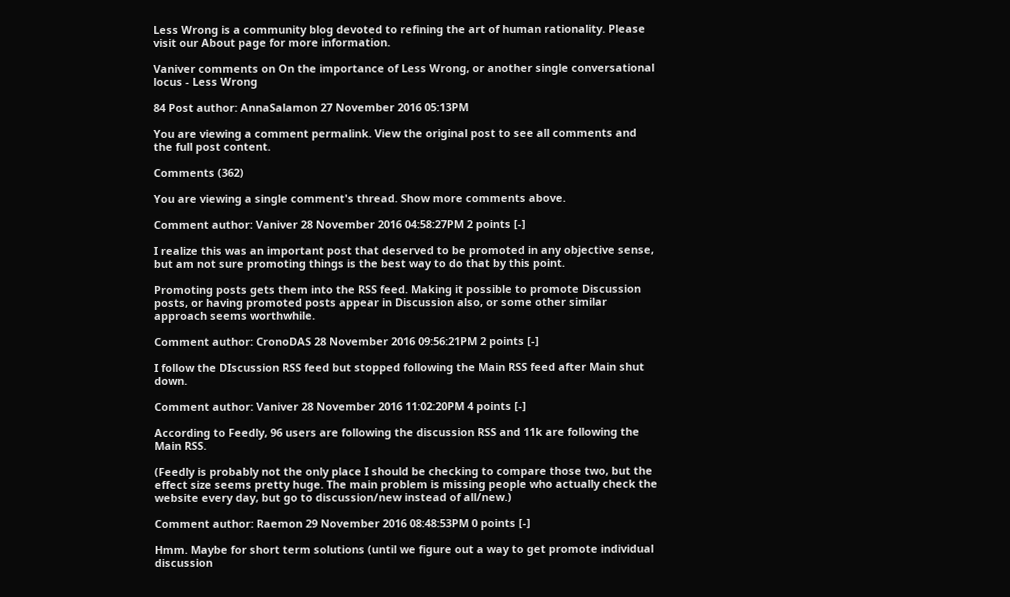Less Wrong is a community blog devoted to refining the art of human rationality. Please visit our About page for more information.

Vaniver comments on On the importance of Less Wrong, or another single conversational locus - Less Wrong

84 Post author: AnnaSalamon 27 November 2016 05:13PM

You are viewing a comment permalink. View the original post to see all comments and the full post content.

Comments (362)

You are viewing a single comment's thread. Show more comments above.

Comment author: Vaniver 28 November 2016 04:58:27PM 2 points [-]

I realize this was an important post that deserved to be promoted in any objective sense, but am not sure promoting things is the best way to do that by this point.

Promoting posts gets them into the RSS feed. Making it possible to promote Discussion posts, or having promoted posts appear in Discussion also, or some other similar approach seems worthwhile.

Comment author: CronoDAS 28 November 2016 09:56:21PM 2 points [-]

I follow the DIscussion RSS feed but stopped following the Main RSS feed after Main shut down.

Comment author: Vaniver 28 November 2016 11:02:20PM 4 points [-]

According to Feedly, 96 users are following the discussion RSS and 11k are following the Main RSS.

(Feedly is probably not the only place I should be checking to compare those two, but the effect size seems pretty huge. The main problem is missing people who actually check the website every day, but go to discussion/new instead of all/new.)

Comment author: Raemon 29 November 2016 08:48:53PM 0 points [-]

Hmm. Maybe for short term solutions (until we figure out a way to get promote individual discussion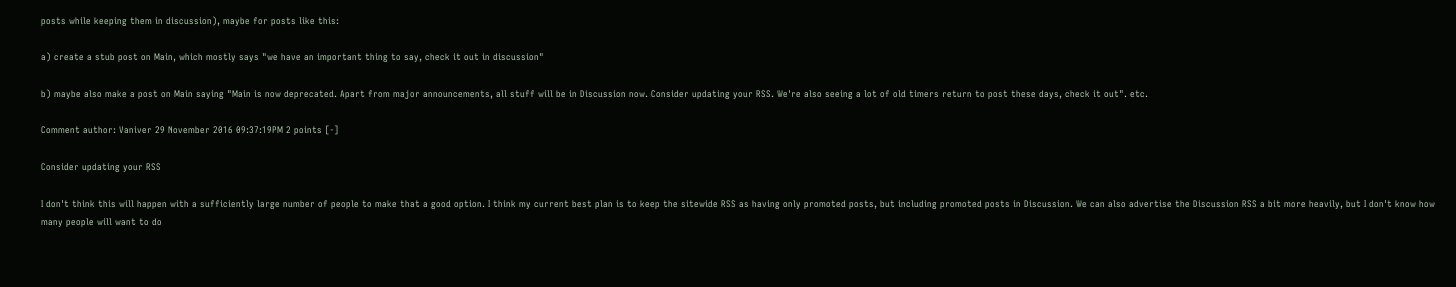posts while keeping them in discussion), maybe for posts like this:

a) create a stub post on Main, which mostly says "we have an important thing to say, check it out in discussion"

b) maybe also make a post on Main saying "Main is now deprecated. Apart from major announcements, all stuff will be in Discussion now. Consider updating your RSS. We're also seeing a lot of old timers return to post these days, check it out". etc.

Comment author: Vaniver 29 November 2016 09:37:19PM 2 points [-]

Consider updating your RSS

I don't think this will happen with a sufficiently large number of people to make that a good option. I think my current best plan is to keep the sitewide RSS as having only promoted posts, but including promoted posts in Discussion. We can also advertise the Discussion RSS a bit more heavily, but I don't know how many people will want to do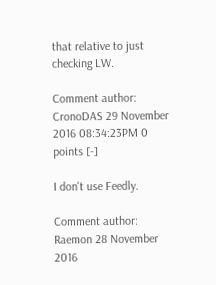that relative to just checking LW.

Comment author: CronoDAS 29 November 2016 08:34:23PM 0 points [-]

I don't use Feedly.

Comment author: Raemon 28 November 2016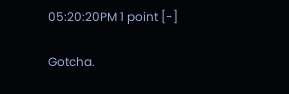05:20:20PM 1 point [-]

Gotcha.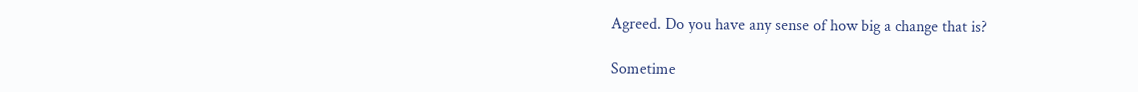Agreed. Do you have any sense of how big a change that is?

Sometime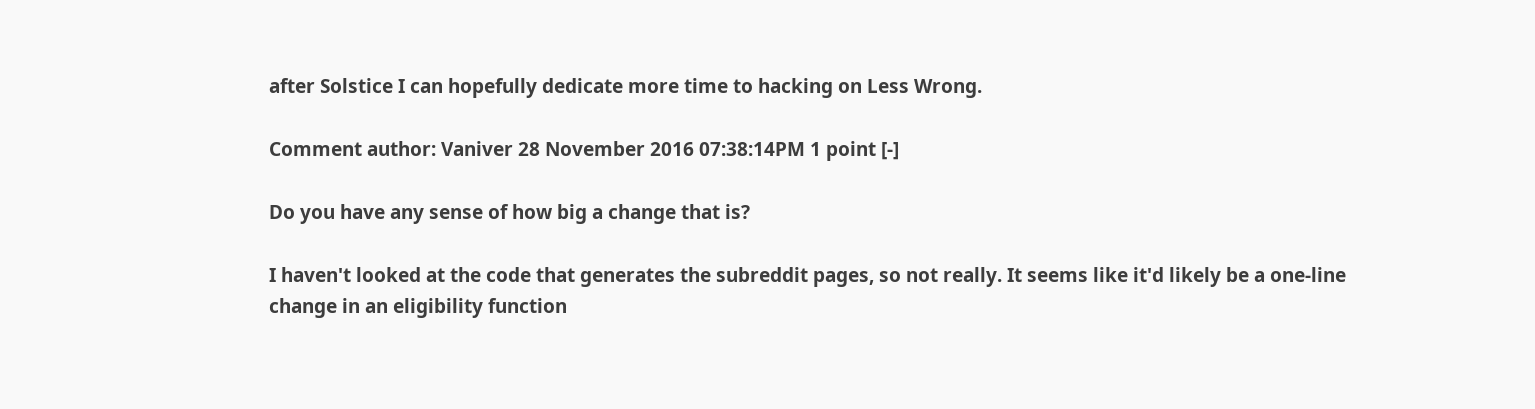after Solstice I can hopefully dedicate more time to hacking on Less Wrong.

Comment author: Vaniver 28 November 2016 07:38:14PM 1 point [-]

Do you have any sense of how big a change that is?

I haven't looked at the code that generates the subreddit pages, so not really. It seems like it'd likely be a one-line change in an eligibility function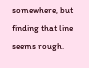somewhere, but finding that line seems rough.